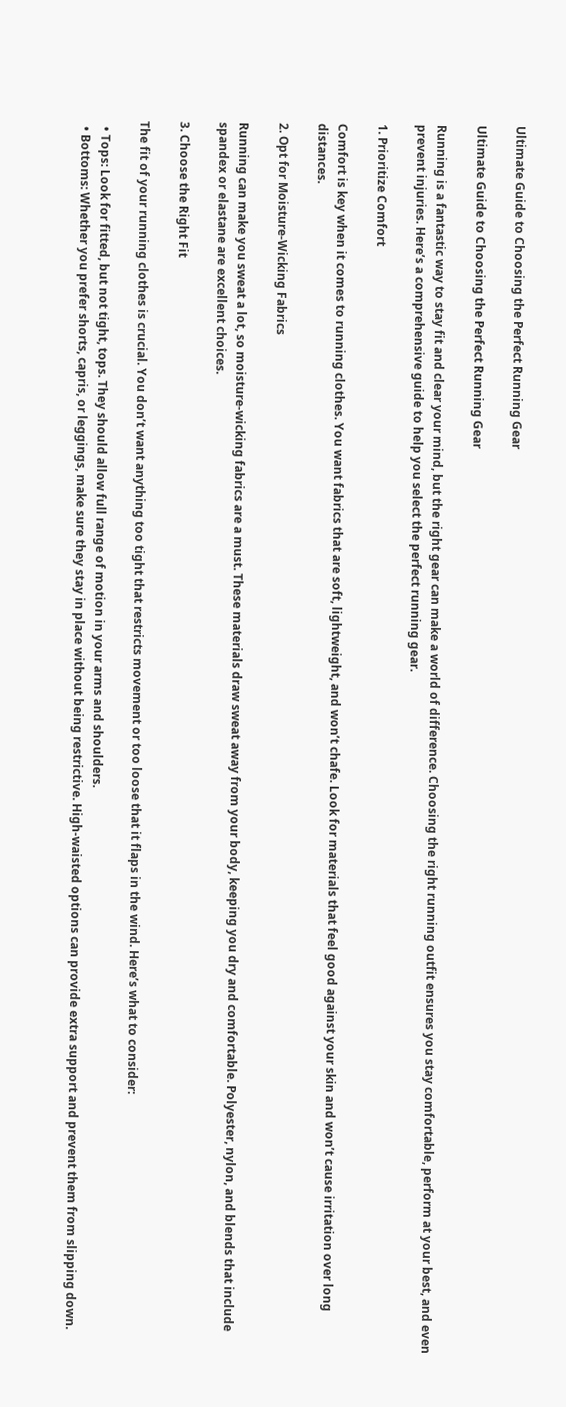Ultimate Guide to Choosing the Perfect Running Gear

Ultimate Guide to Choosing the Perfect Running Gear

Running is a fantastic way to stay fit and clear your mind, but the right gear can make a world of difference. Choosing the right running outfit ensures you stay comfortable, perform at your best, and even prevent injuries. Here’s a comprehensive guide to help you select the perfect running gear.

1. Prioritize Comfort

Comfort is key when it comes to running clothes. You want fabrics that are soft, lightweight, and won’t chafe. Look for materials that feel good against your skin and won’t cause irritation over long distances.

2. Opt for Moisture-Wicking Fabrics

Running can make you sweat a lot, so moisture-wicking fabrics are a must. These materials draw sweat away from your body, keeping you dry and comfortable. Polyester, nylon, and blends that include spandex or elastane are excellent choices.

3. Choose the Right Fit

The fit of your running clothes is crucial. You don’t want anything too tight that restricts movement or too loose that it flaps in the wind. Here’s what to consider:

  • Tops: Look for fitted, but not tight, tops. They should allow full range of motion in your arms and shoulders.
  • Bottoms: Whether you prefer shorts, capris, or leggings, make sure they stay in place without being restrictive. High-waisted options can provide extra support and prevent them from slipping down.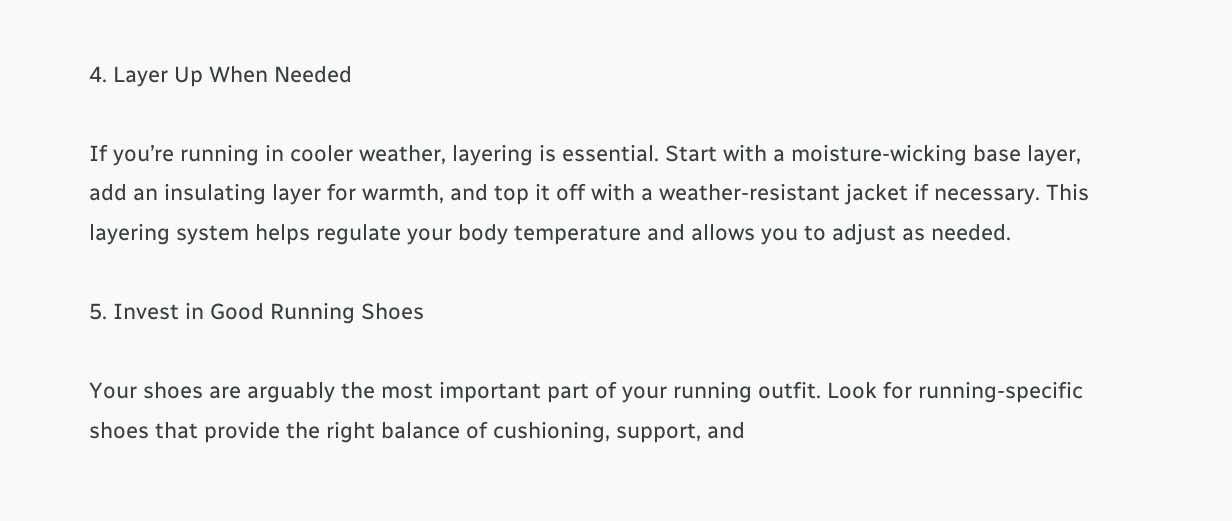4. Layer Up When Needed

If you’re running in cooler weather, layering is essential. Start with a moisture-wicking base layer, add an insulating layer for warmth, and top it off with a weather-resistant jacket if necessary. This layering system helps regulate your body temperature and allows you to adjust as needed.

5. Invest in Good Running Shoes

Your shoes are arguably the most important part of your running outfit. Look for running-specific shoes that provide the right balance of cushioning, support, and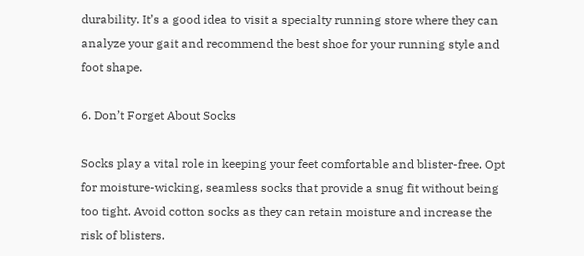durability. It’s a good idea to visit a specialty running store where they can analyze your gait and recommend the best shoe for your running style and foot shape.

6. Don’t Forget About Socks

Socks play a vital role in keeping your feet comfortable and blister-free. Opt for moisture-wicking, seamless socks that provide a snug fit without being too tight. Avoid cotton socks as they can retain moisture and increase the risk of blisters.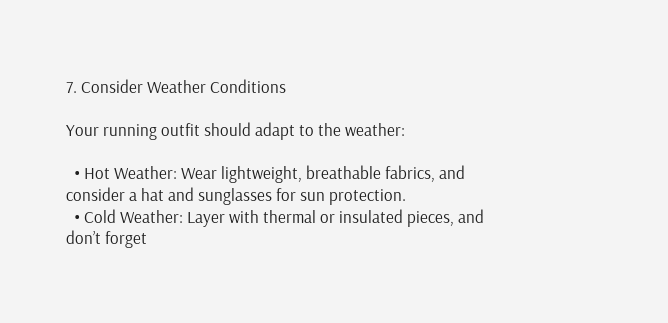7. Consider Weather Conditions

Your running outfit should adapt to the weather:

  • Hot Weather: Wear lightweight, breathable fabrics, and consider a hat and sunglasses for sun protection.
  • Cold Weather: Layer with thermal or insulated pieces, and don’t forget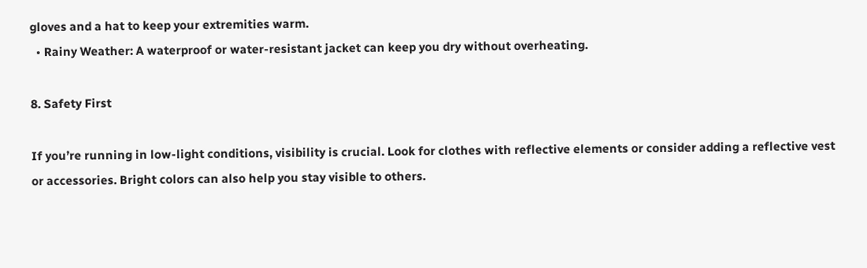gloves and a hat to keep your extremities warm.
  • Rainy Weather: A waterproof or water-resistant jacket can keep you dry without overheating.

8. Safety First

If you’re running in low-light conditions, visibility is crucial. Look for clothes with reflective elements or consider adding a reflective vest or accessories. Bright colors can also help you stay visible to others.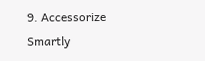9. Accessorize Smartly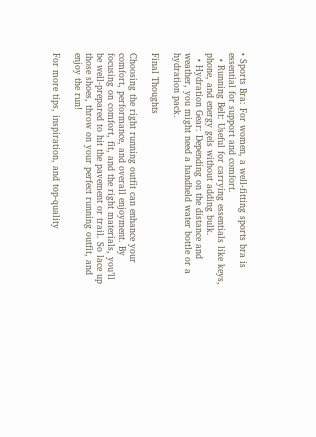• Sports Bra: For women, a well-fitting sports bra is essential for support and comfort.
  • Running Belt: Useful for carrying essentials like keys, phone, and energy gels without adding bulk.
  • Hydration Gear: Depending on the distance and weather, you might need a handheld water bottle or a hydration pack.

Final Thoughts

Choosing the right running outfit can enhance your comfort, performance, and overall enjoyment. By focusing on comfort, fit, and the right materials, you’ll be well-prepared to hit the pavement or trail. So lace up those shoes, throw on your perfect running outfit, and enjoy the run!

For more tips, inspiration, and top-quality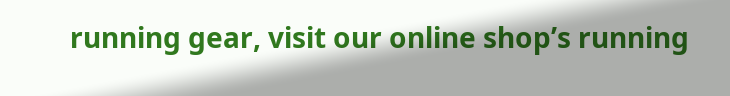running gear, visit our online shop’s running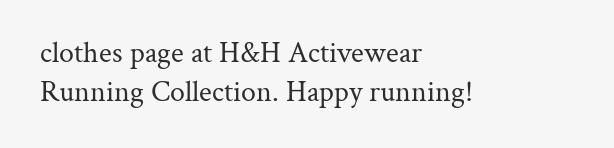clothes page at H&H Activewear Running Collection. Happy running!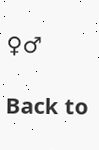♀♂

Back to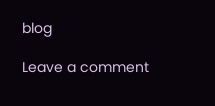blog

Leave a comment